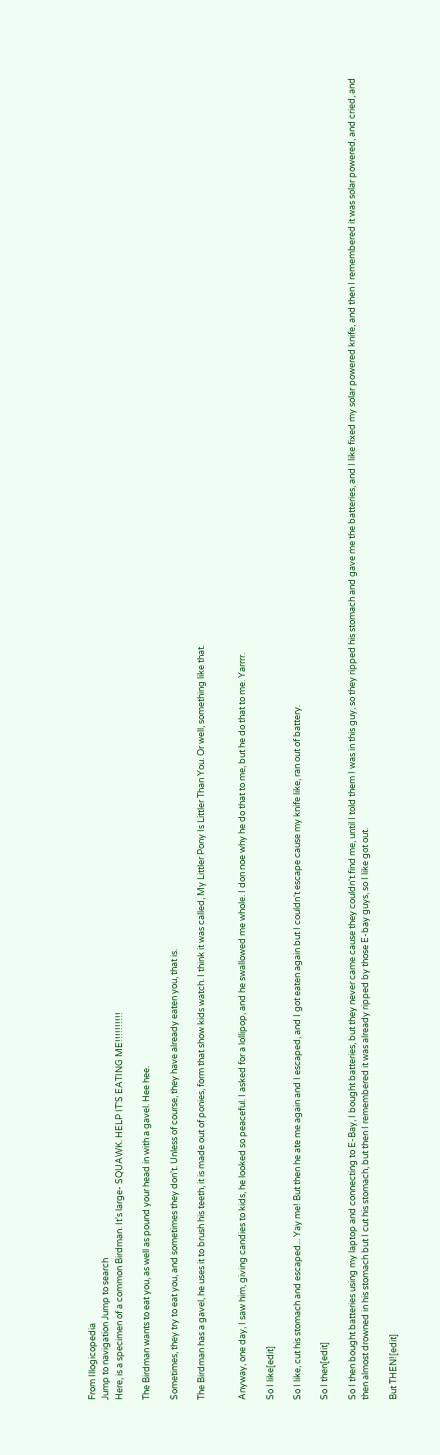From Illogicopedia
Jump to navigation Jump to search
Here, is a specimen of a common Birdman. It's large- SQUAWK. HELP IT'S EATING ME!!!!!!!!!!

The Birdman wants to eat you, as well as pound your head in with a gavel. Hee hee.

Sometimes, they try to eat you, and sometimes they don't. Unless of course, they have already eaten you, that is.

The Birdman has a gavel, he uses it to brush his teeth, it is made out of ponies, form that show kids watch. I think it was called, My Littler Pony Is Littler Than You. Or well, something like that.


Anyway, one day, I saw him, giving candies to kids, he looked so peaceful. I asked for a lollipop, and he swallowed me whole. I don noe why he do that to me, but he do that to me. Yarrrr.

So I like[edit]

So I like, cut his stomach and escaped... Yay me! But then he ate me again and I escaped, and I got eaten again but I couldn't escape cause my knife like, ran out of battery.

So I then[edit]

So I then bought batteries using my laptop and connecting to E-Bay, I bought batteries, but they never came cause they couldn't find me, until I told them I was in this guy, so they ripped his stomach and gave me the batteries, and I like fixed my solar powered knife, and then I remembered it was solar powered, and cried, and then almost drowned in his stomach but I cut his stomach, but then I remembered it was already ripped by those E-bay guys, so I like got out.

But THEN![edit]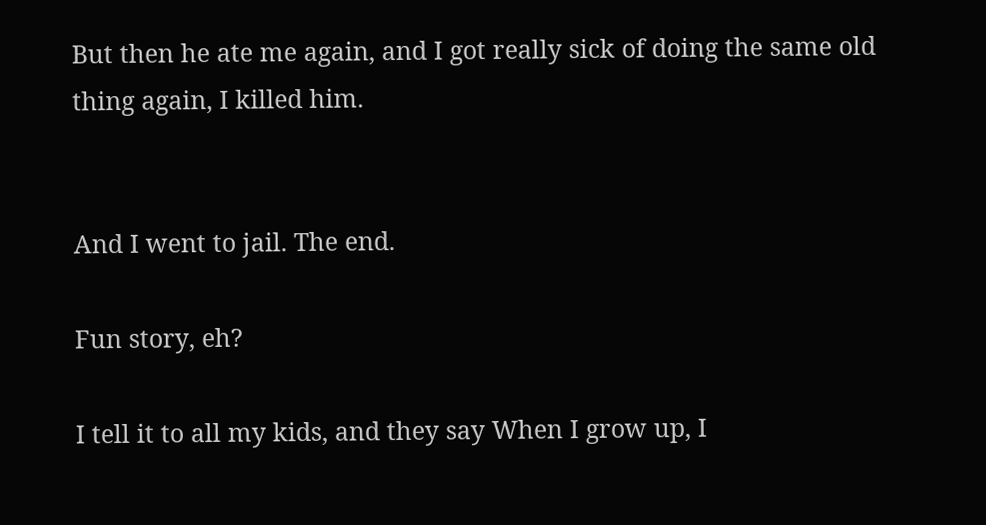But then he ate me again, and I got really sick of doing the same old thing again, I killed him.


And I went to jail. The end.

Fun story, eh?

I tell it to all my kids, and they say When I grow up, I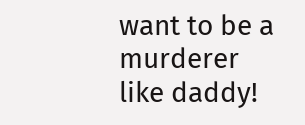want to be a murderer like daddy!